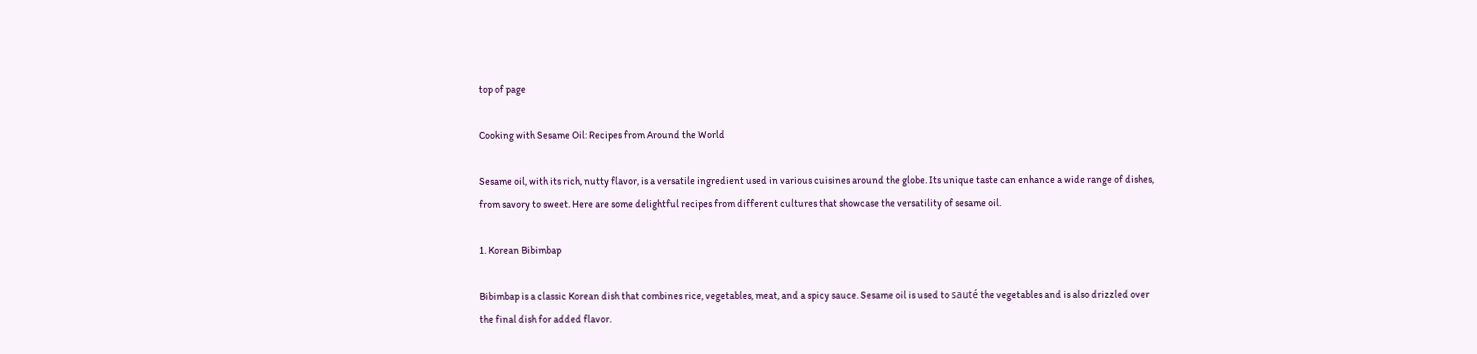top of page

Cooking with Sesame Oil: Recipes from Around the World

Sesame oil, with its rich, nutty flavor, is a versatile ingredient used in various cuisines around the globe. Its unique taste can enhance a wide range of dishes, from savory to sweet. Here are some delightful recipes from different cultures that showcase the versatility of sesame oil.

1. Korean Bibimbap

Bibimbap is a classic Korean dish that combines rice, vegetables, meat, and a spicy sauce. Sesame oil is used to sauté the vegetables and is also drizzled over the final dish for added flavor.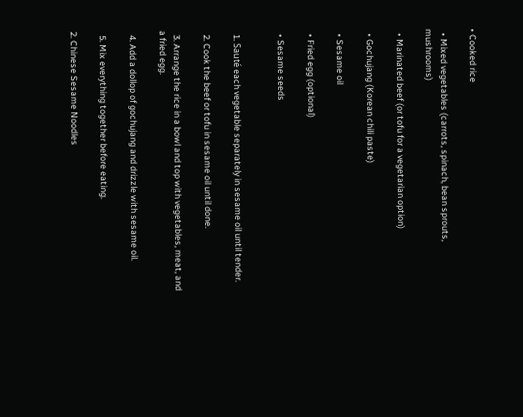• Cooked rice

  • Mixed vegetables (carrots, spinach, bean sprouts, mushrooms)

  • Marinated beef (or tofu for a vegetarian option)

  • Gochujang (Korean chili paste)

  • Sesame oil

  • Fried egg (optional)

  • Sesame seeds


  1. Sauté each vegetable separately in sesame oil until tender.

  2. Cook the beef or tofu in sesame oil until done.

  3. Arrange the rice in a bowl and top with vegetables, meat, and a fried egg.

  4. Add a dollop of gochujang and drizzle with sesame oil.

  5. Mix everything together before eating.

2. Chinese Sesame Noodles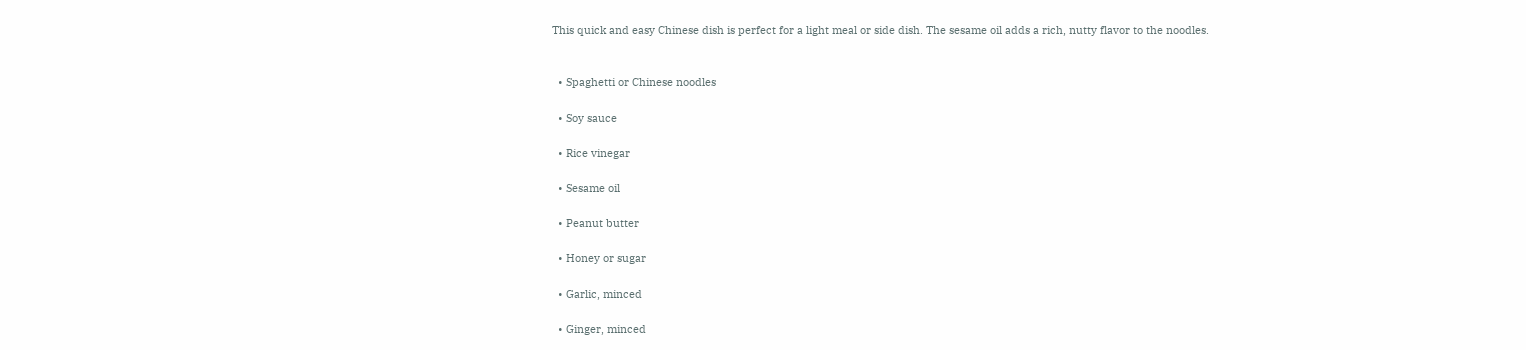This quick and easy Chinese dish is perfect for a light meal or side dish. The sesame oil adds a rich, nutty flavor to the noodles.


  • Spaghetti or Chinese noodles

  • Soy sauce

  • Rice vinegar

  • Sesame oil

  • Peanut butter

  • Honey or sugar

  • Garlic, minced

  • Ginger, minced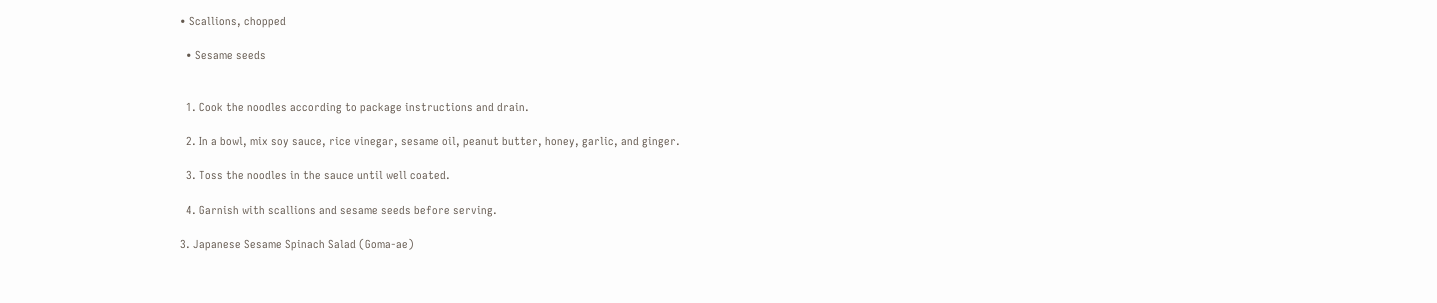• Scallions, chopped

  • Sesame seeds


  1. Cook the noodles according to package instructions and drain.

  2. In a bowl, mix soy sauce, rice vinegar, sesame oil, peanut butter, honey, garlic, and ginger.

  3. Toss the noodles in the sauce until well coated.

  4. Garnish with scallions and sesame seeds before serving.

3. Japanese Sesame Spinach Salad (Goma-ae)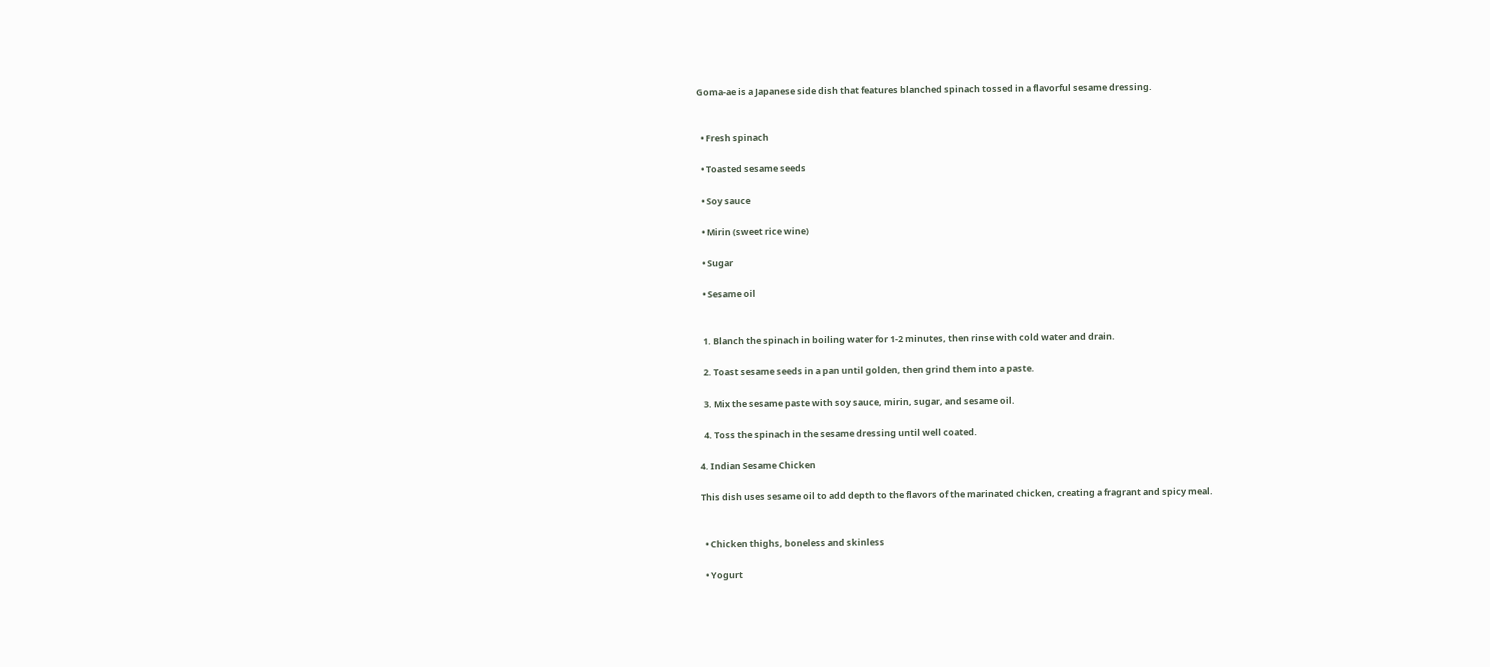Goma-ae is a Japanese side dish that features blanched spinach tossed in a flavorful sesame dressing.


  • Fresh spinach

  • Toasted sesame seeds

  • Soy sauce

  • Mirin (sweet rice wine)

  • Sugar

  • Sesame oil


  1. Blanch the spinach in boiling water for 1-2 minutes, then rinse with cold water and drain.

  2. Toast sesame seeds in a pan until golden, then grind them into a paste.

  3. Mix the sesame paste with soy sauce, mirin, sugar, and sesame oil.

  4. Toss the spinach in the sesame dressing until well coated.

4. Indian Sesame Chicken

This dish uses sesame oil to add depth to the flavors of the marinated chicken, creating a fragrant and spicy meal.


  • Chicken thighs, boneless and skinless

  • Yogurt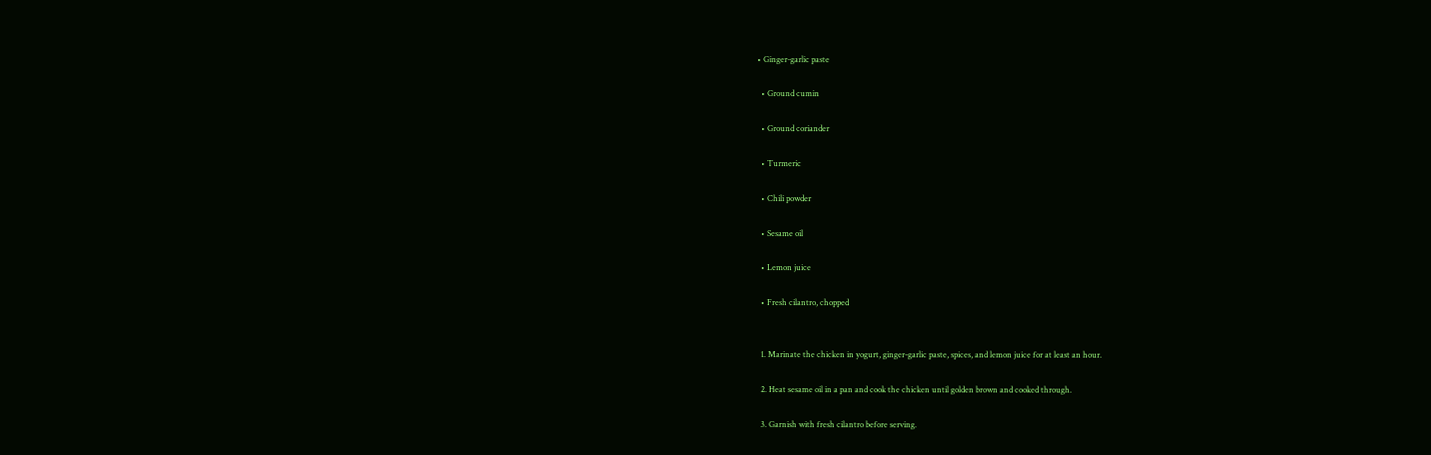• Ginger-garlic paste

  • Ground cumin

  • Ground coriander

  • Turmeric

  • Chili powder

  • Sesame oil

  • Lemon juice

  • Fresh cilantro, chopped


  1. Marinate the chicken in yogurt, ginger-garlic paste, spices, and lemon juice for at least an hour.

  2. Heat sesame oil in a pan and cook the chicken until golden brown and cooked through.

  3. Garnish with fresh cilantro before serving.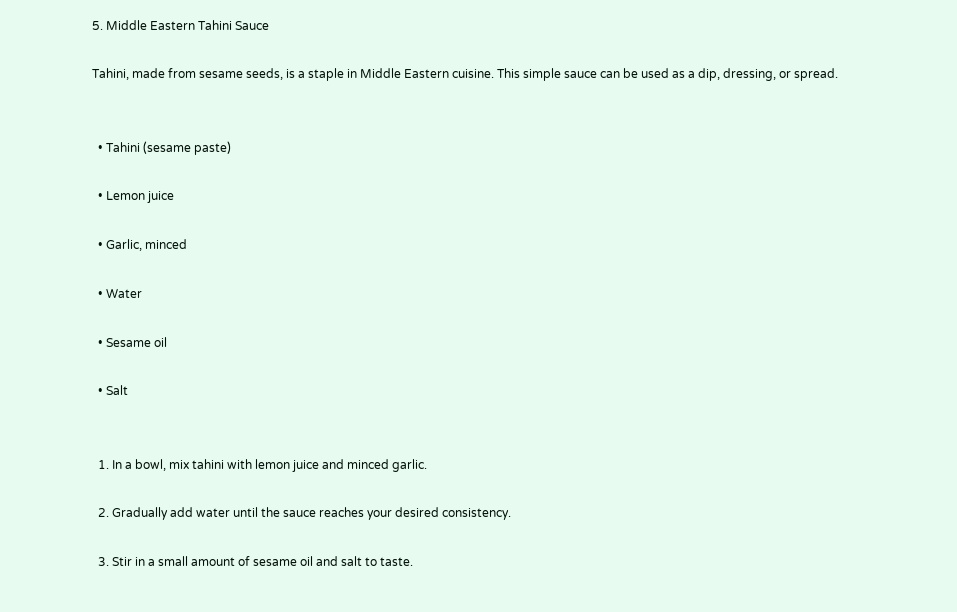5. Middle Eastern Tahini Sauce

Tahini, made from sesame seeds, is a staple in Middle Eastern cuisine. This simple sauce can be used as a dip, dressing, or spread.


  • Tahini (sesame paste)

  • Lemon juice

  • Garlic, minced

  • Water

  • Sesame oil

  • Salt


  1. In a bowl, mix tahini with lemon juice and minced garlic.

  2. Gradually add water until the sauce reaches your desired consistency.

  3. Stir in a small amount of sesame oil and salt to taste.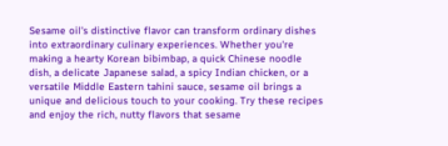Sesame oil's distinctive flavor can transform ordinary dishes into extraordinary culinary experiences. Whether you're making a hearty Korean bibimbap, a quick Chinese noodle dish, a delicate Japanese salad, a spicy Indian chicken, or a versatile Middle Eastern tahini sauce, sesame oil brings a unique and delicious touch to your cooking. Try these recipes and enjoy the rich, nutty flavors that sesame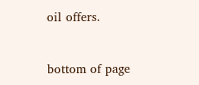oil offers.


bottom of page